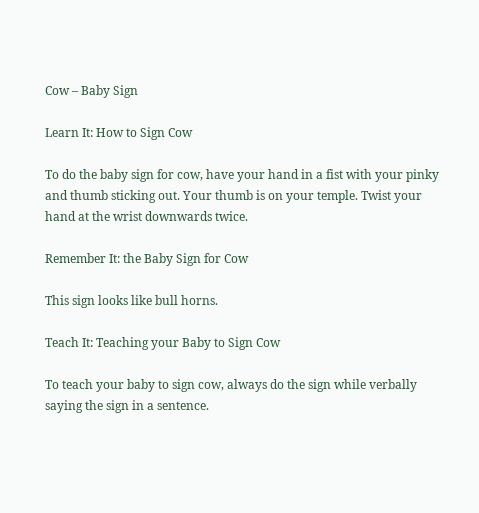Cow – Baby Sign

Learn It: How to Sign Cow

To do the baby sign for cow, have your hand in a fist with your pinky and thumb sticking out. Your thumb is on your temple. Twist your hand at the wrist downwards twice.

Remember It: the Baby Sign for Cow

This sign looks like bull horns.

Teach It: Teaching your Baby to Sign Cow

To teach your baby to sign cow, always do the sign while verbally saying the sign in a sentence.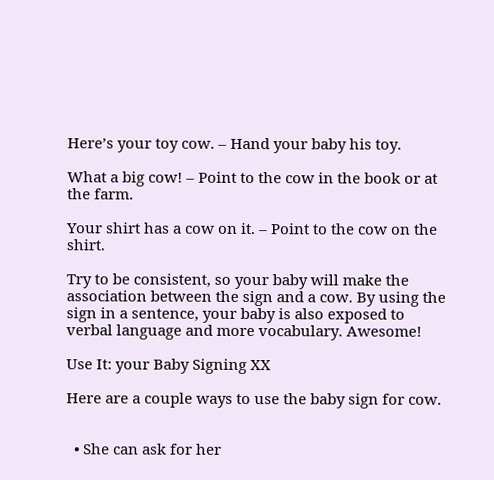Here’s your toy cow. – Hand your baby his toy.

What a big cow! – Point to the cow in the book or at the farm.

Your shirt has a cow on it. – Point to the cow on the shirt.

Try to be consistent, so your baby will make the association between the sign and a cow. By using the sign in a sentence, your baby is also exposed to verbal language and more vocabulary. Awesome!

Use It: your Baby Signing XX

Here are a couple ways to use the baby sign for cow.


  • She can ask for her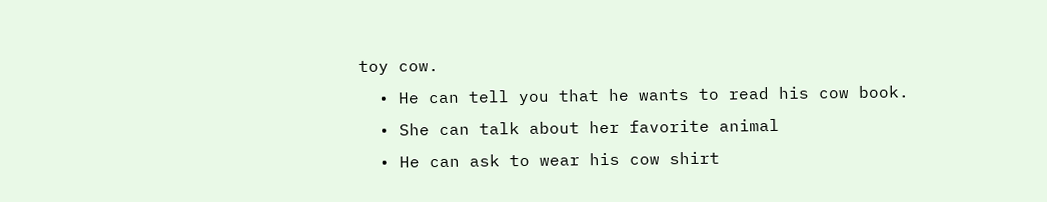toy cow.
  • He can tell you that he wants to read his cow book.
  • She can talk about her favorite animal
  • He can ask to wear his cow shirt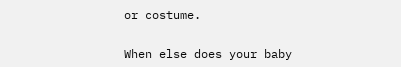or costume.


When else does your baby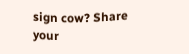sign cow? Share your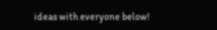ideas with everyone below!